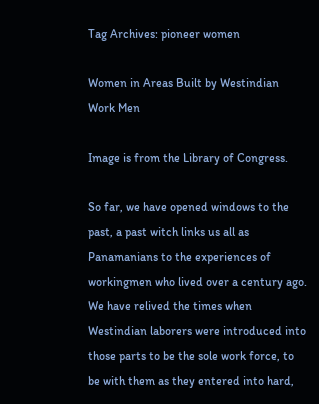Tag Archives: pioneer women

Women in Areas Built by Westindian Work Men

Image is from the Library of Congress.

So far, we have opened windows to the past, a past witch links us all as Panamanians to the experiences of workingmen who lived over a century ago. We have relived the times when Westindian laborers were introduced into those parts to be the sole work force, to be with them as they entered into hard,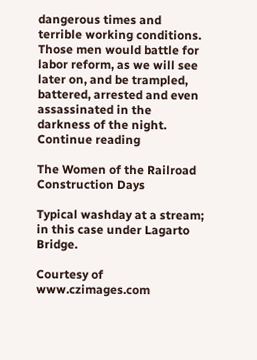dangerous times and terrible working conditions. Those men would battle for labor reform, as we will see later on, and be trampled, battered, arrested and even assassinated in the darkness of the night. Continue reading

The Women of the Railroad Construction Days

Typical washday at a stream; in this case under Lagarto Bridge.

Courtesy of www.czimages.com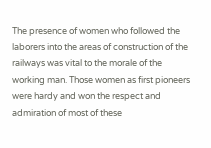The presence of women who followed the laborers into the areas of construction of the railways was vital to the morale of the working man. Those women as first pioneers were hardy and won the respect and admiration of most of these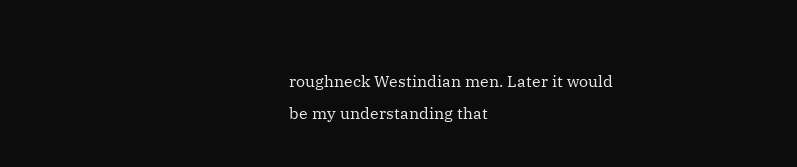roughneck Westindian men. Later it would be my understanding that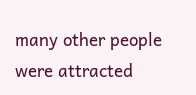many other people were attracted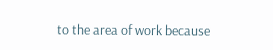to the area of work because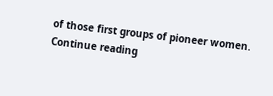of those first groups of pioneer women. Continue reading